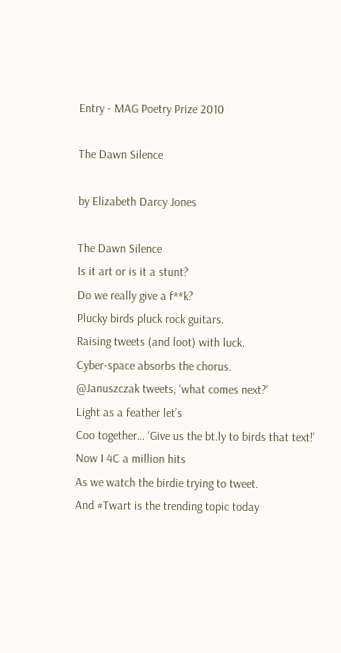Entry - MAG Poetry Prize 2010

The Dawn Silence

by Elizabeth Darcy Jones

The Dawn Silence
Is it art or is it a stunt?
Do we really give a f**k?
Plucky birds pluck rock guitars.
Raising tweets (and loot) with luck.
Cyber-space absorbs the chorus.
@Januszczak tweets, ‘what comes next?’
Light as a feather let’s
Coo together… ‘Give us the bt.ly to birds that text!’
Now I 4C a million hits
As we watch the birdie trying to tweet.
And #Twart is the trending topic today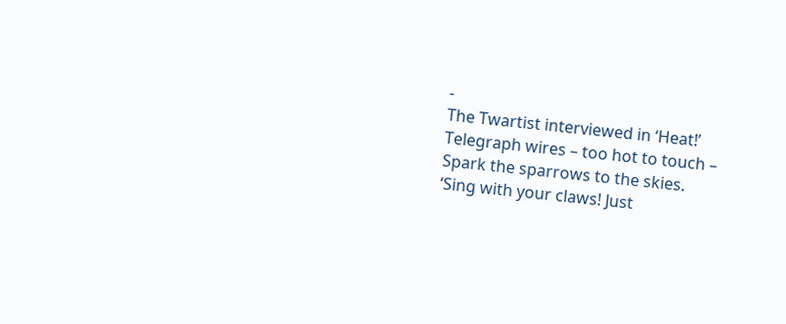-
The Twartist interviewed in ‘Heat!’
Telegraph wires – too hot to touch –
Spark the sparrows to the skies.
‘Sing with your claws! Just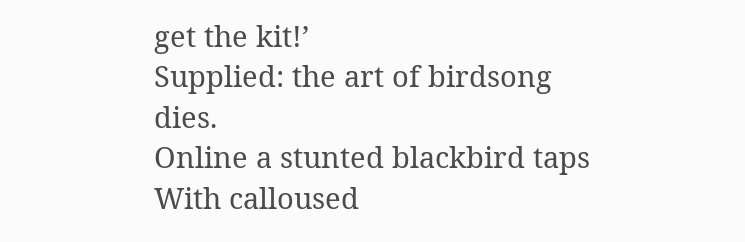get the kit!’
Supplied: the art of birdsong dies.
Online a stunted blackbird taps
With calloused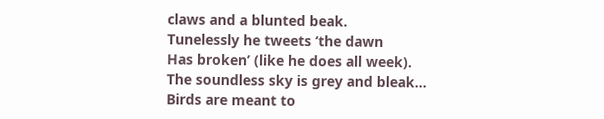claws and a blunted beak.
Tunelessly he tweets ‘the dawn
Has broken’ (like he does all week).
The soundless sky is grey and bleak…
Birds are meant to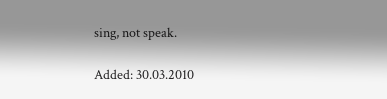sing, not speak.

Added: 30.03.2010